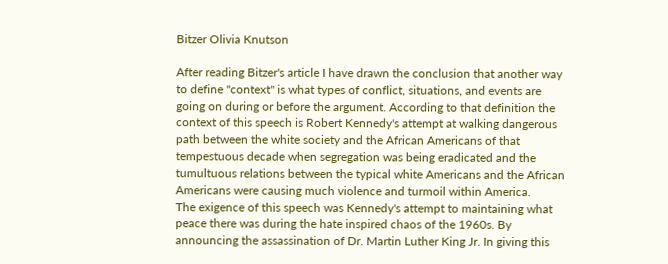Bitzer Olivia Knutson

After reading Bitzer's article I have drawn the conclusion that another way to define "context" is what types of conflict, situations, and events are going on during or before the argument. According to that definition the context of this speech is Robert Kennedy's attempt at walking dangerous path between the white society and the African Americans of that tempestuous decade when segregation was being eradicated and the tumultuous relations between the typical white Americans and the African Americans were causing much violence and turmoil within America.
The exigence of this speech was Kennedy's attempt to maintaining what peace there was during the hate inspired chaos of the 1960s. By announcing the assassination of Dr. Martin Luther King Jr. In giving this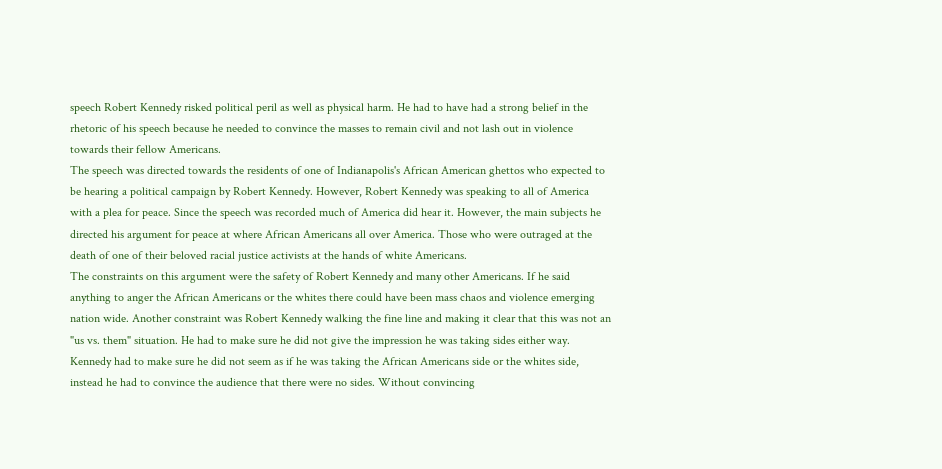speech Robert Kennedy risked political peril as well as physical harm. He had to have had a strong belief in the rhetoric of his speech because he needed to convince the masses to remain civil and not lash out in violence towards their fellow Americans.
The speech was directed towards the residents of one of Indianapolis's African American ghettos who expected to be hearing a political campaign by Robert Kennedy. However, Robert Kennedy was speaking to all of America with a plea for peace. Since the speech was recorded much of America did hear it. However, the main subjects he directed his argument for peace at where African Americans all over America. Those who were outraged at the death of one of their beloved racial justice activists at the hands of white Americans.
The constraints on this argument were the safety of Robert Kennedy and many other Americans. If he said anything to anger the African Americans or the whites there could have been mass chaos and violence emerging nation wide. Another constraint was Robert Kennedy walking the fine line and making it clear that this was not an "us vs. them" situation. He had to make sure he did not give the impression he was taking sides either way. Kennedy had to make sure he did not seem as if he was taking the African Americans side or the whites side, instead he had to convince the audience that there were no sides. Without convincing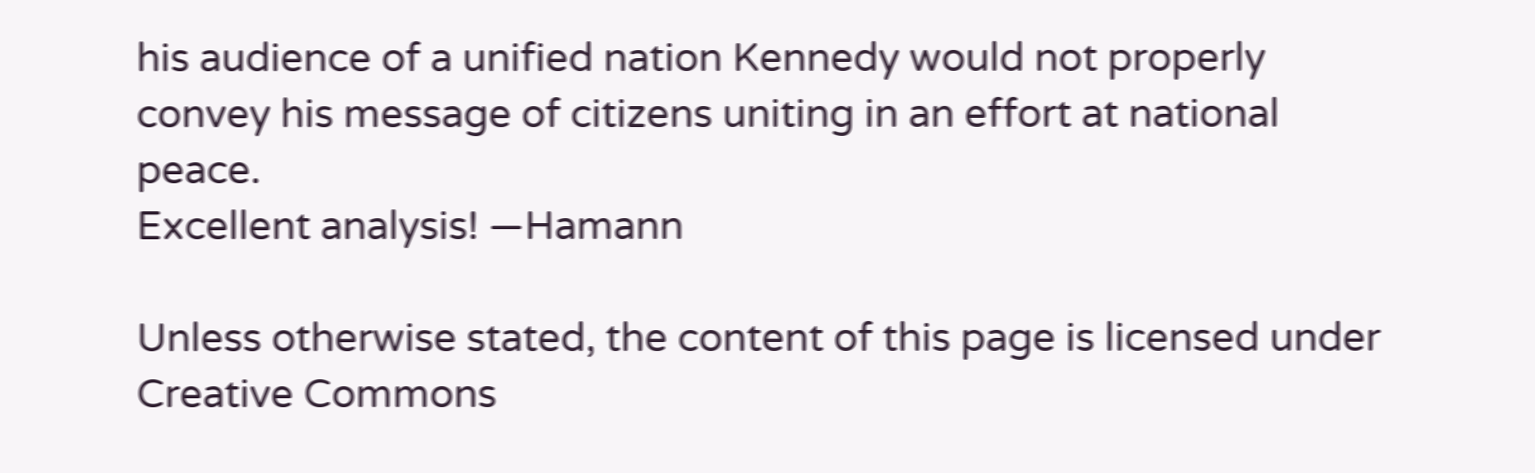his audience of a unified nation Kennedy would not properly convey his message of citizens uniting in an effort at national peace.
Excellent analysis! —Hamann

Unless otherwise stated, the content of this page is licensed under Creative Commons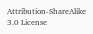Attribution-ShareAlike 3.0 License